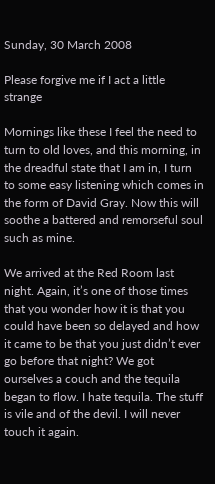Sunday, 30 March 2008

Please forgive me if I act a little strange

Mornings like these I feel the need to turn to old loves, and this morning, in the dreadful state that I am in, I turn to some easy listening which comes in the form of David Gray. Now this will soothe a battered and remorseful soul such as mine.

We arrived at the Red Room last night. Again, it’s one of those times that you wonder how it is that you could have been so delayed and how it came to be that you just didn’t ever go before that night? We got ourselves a couch and the tequila began to flow. I hate tequila. The stuff is vile and of the devil. I will never touch it again.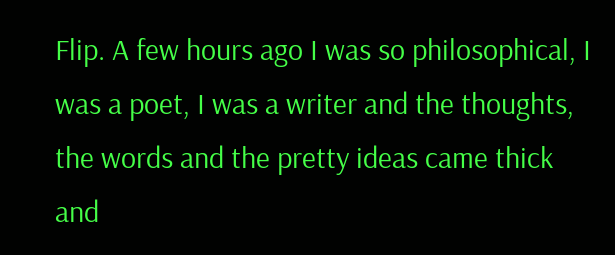Flip. A few hours ago I was so philosophical, I was a poet, I was a writer and the thoughts, the words and the pretty ideas came thick and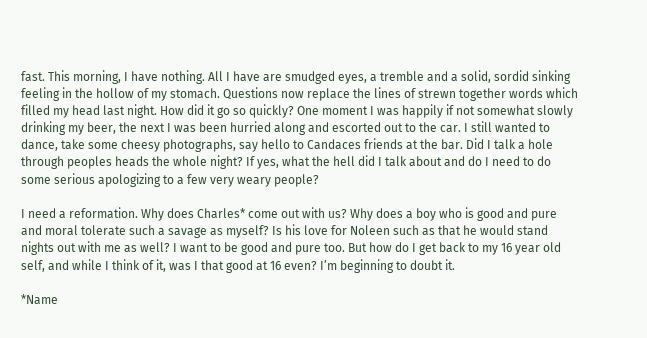fast. This morning, I have nothing. All I have are smudged eyes, a tremble and a solid, sordid sinking feeling in the hollow of my stomach. Questions now replace the lines of strewn together words which filled my head last night. How did it go so quickly? One moment I was happily if not somewhat slowly drinking my beer, the next I was been hurried along and escorted out to the car. I still wanted to dance, take some cheesy photographs, say hello to Candaces friends at the bar. Did I talk a hole through peoples heads the whole night? If yes, what the hell did I talk about and do I need to do some serious apologizing to a few very weary people?

I need a reformation. Why does Charles* come out with us? Why does a boy who is good and pure and moral tolerate such a savage as myself? Is his love for Noleen such as that he would stand nights out with me as well? I want to be good and pure too. But how do I get back to my 16 year old self, and while I think of it, was I that good at 16 even? I’m beginning to doubt it.

*Name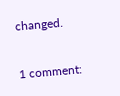changed.

1 comment: